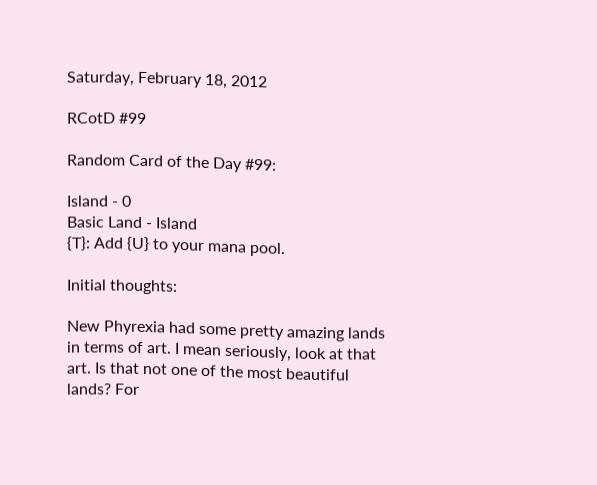Saturday, February 18, 2012

RCotD #99

Random Card of the Day #99:

Island - 0
Basic Land - Island
{T}: Add {U} to your mana pool.

Initial thoughts:

New Phyrexia had some pretty amazing lands in terms of art. I mean seriously, look at that art. Is that not one of the most beautiful lands? For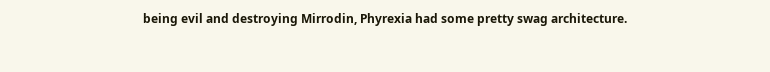being evil and destroying Mirrodin, Phyrexia had some pretty swag architecture.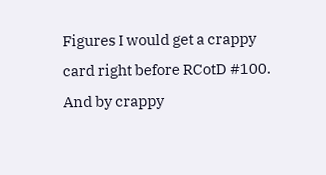Figures I would get a crappy card right before RCotD #100. And by crappy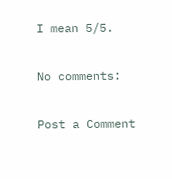I mean 5/5.

No comments:

Post a Comment